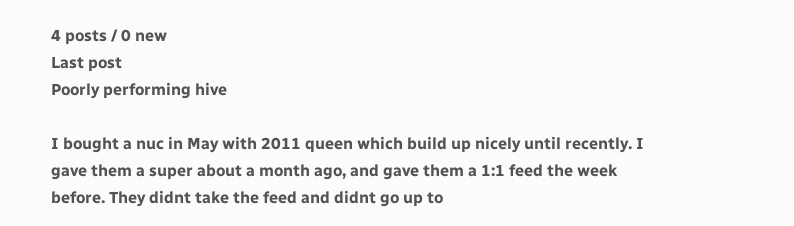4 posts / 0 new
Last post
Poorly performing hive

I bought a nuc in May with 2011 queen which build up nicely until recently. I gave them a super about a month ago, and gave them a 1:1 feed the week before. They didnt take the feed and didnt go up to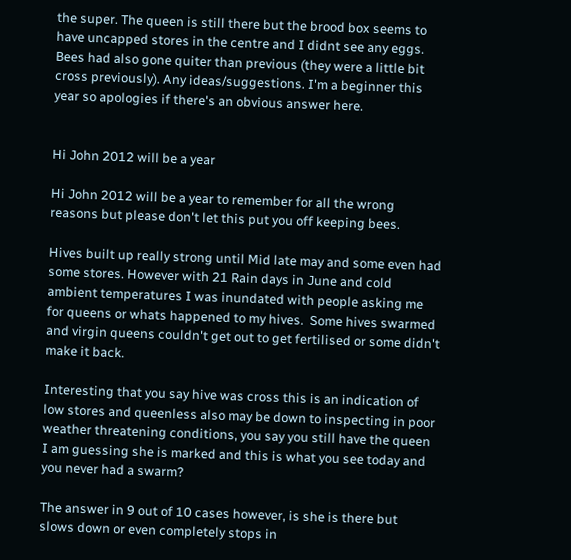the super. The queen is still there but the brood box seems to have uncapped stores in the centre and I didnt see any eggs. Bees had also gone quiter than previous (they were a little bit cross previously). Any ideas/suggestions. I'm a beginner this year so apologies if there's an obvious answer here.


Hi John 2012 will be a year

Hi John 2012 will be a year to remember for all the wrong reasons but please don't let this put you off keeping bees.

Hives built up really strong until Mid late may and some even had some stores. However with 21 Rain days in June and cold ambient temperatures I was inundated with people asking me for queens or whats happened to my hives.  Some hives swarmed and virgin queens couldn't get out to get fertilised or some didn't make it back.

Interesting that you say hive was cross this is an indication of low stores and queenless also may be down to inspecting in poor weather threatening conditions, you say you still have the queen I am guessing she is marked and this is what you see today and you never had a swarm?

The answer in 9 out of 10 cases however, is she is there but slows down or even completely stops in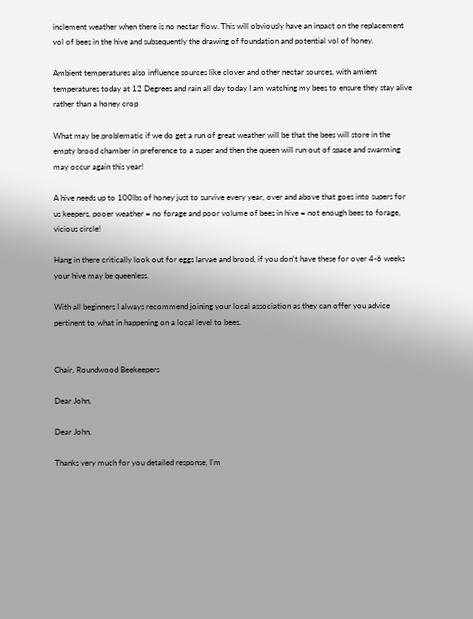inclement weather when there is no nectar flow. This will obviously have an inpact on the replacement vol of bees in the hive and subsequently the drawing of foundation and potential vol of honey.

Ambient temperatures also influence sources like clover and other nectar sources, with amient temperatures today at 12 Degrees and rain all day today I am watching my bees to ensure they stay alive rather than a honey crop

What may be problematic if we do get a run of great weather will be that the bees will store in the empty brood chamber in preference to a super and then the queen will run out of space and swarming may occur again this year!

A hive needs up to 100lbs of honey just to survive every year, over and above that goes into supers for us keepers, pooer weather = no forage and poor volume of bees in hive = not enough bees to forage, vicious circle!

Hang in there critically look out for eggs larvae and brood, if you don't have these for over 4-6 weeks your hive may be queenless.

With all beginners I always recommend joining your local association as they can offer you advice pertinent to what in happening on a local level to bees.


Chair, Roundwood Beekeepers

Dear John,

Dear John,

Thanks very much for you detailed response. I'm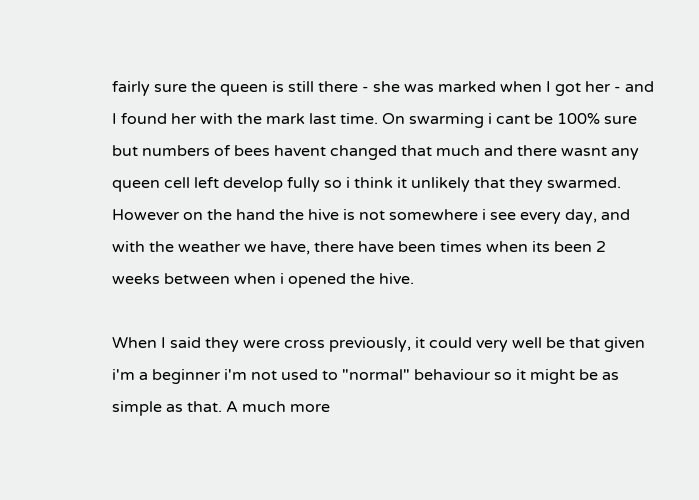fairly sure the queen is still there - she was marked when I got her - and I found her with the mark last time. On swarming i cant be 100% sure but numbers of bees havent changed that much and there wasnt any queen cell left develop fully so i think it unlikely that they swarmed. However on the hand the hive is not somewhere i see every day, and with the weather we have, there have been times when its been 2 weeks between when i opened the hive.

When I said they were cross previously, it could very well be that given i'm a beginner i'm not used to "normal" behaviour so it might be as simple as that. A much more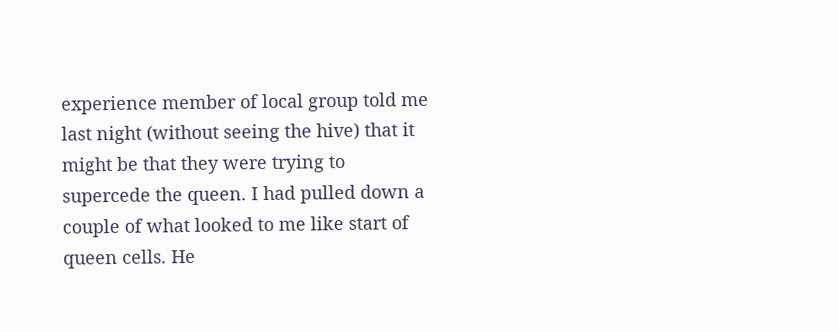experience member of local group told me last night (without seeing the hive) that it might be that they were trying to supercede the queen. I had pulled down a couple of what looked to me like start of queen cells. He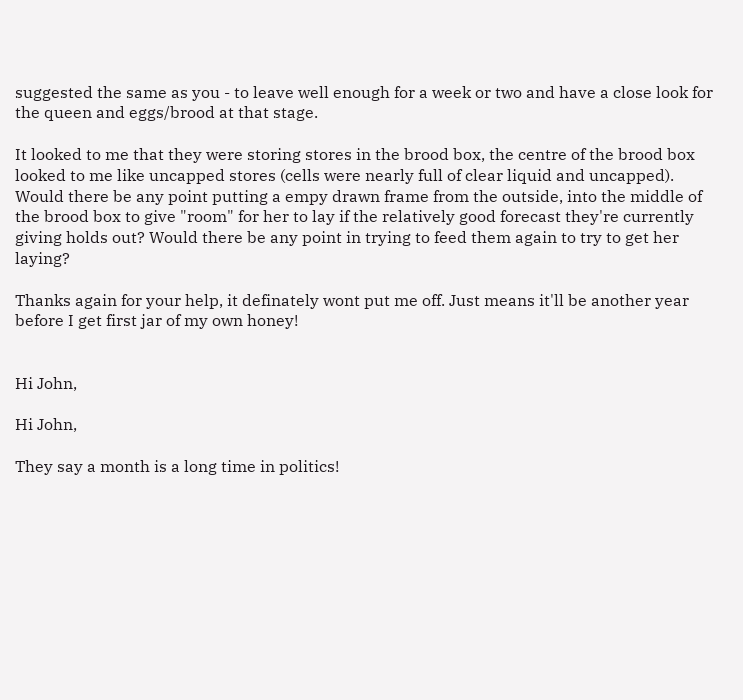suggested the same as you - to leave well enough for a week or two and have a close look for the queen and eggs/brood at that stage.

It looked to me that they were storing stores in the brood box, the centre of the brood box looked to me like uncapped stores (cells were nearly full of clear liquid and uncapped). Would there be any point putting a empy drawn frame from the outside, into the middle of the brood box to give "room" for her to lay if the relatively good forecast they're currently giving holds out? Would there be any point in trying to feed them again to try to get her laying?

Thanks again for your help, it definately wont put me off. Just means it'll be another year before I get first jar of my own honey!


Hi John,

Hi John,

They say a month is a long time in politics!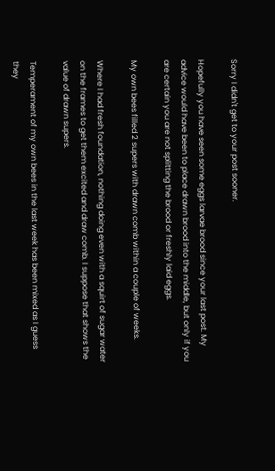Sorry I didn't get to your post sooner.

Hopefully you have seen some eggs larvae brood since your last post. My advice would have been to place drawn brood into the middle, but only if you are certain you are not splitting the brood or freshly laid eggs.

My own bees filled 2 supers with drawn comb within a couple of weeks.

Where I had fresh foundation, nothing doing even with a squirt of sugar water on the frames to get them excited and draw comb. I suppose that shows the value of drawn supers.

Temperament of my own bees in the last week has been mixed as I guess they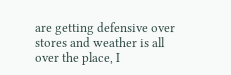are getting defensive over stores and weather is all over the place, I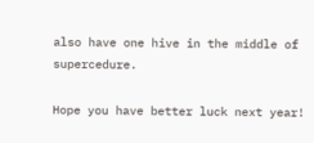also have one hive in the middle of supercedure.

Hope you have better luck next year!